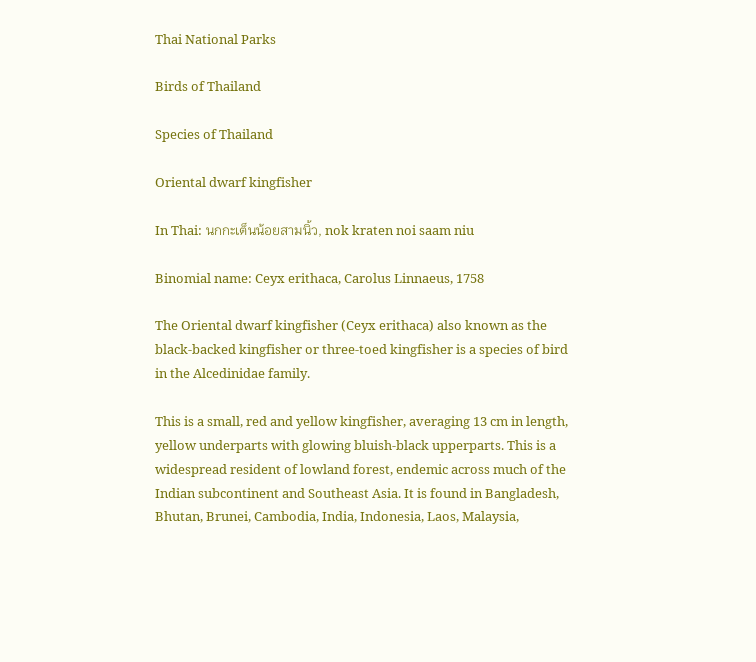Thai National Parks

Birds of Thailand

Species of Thailand

Oriental dwarf kingfisher

In Thai: นกกะเต็นน้อยสามนิ้ว, nok kraten noi saam niu

Binomial name: Ceyx erithaca, Carolus Linnaeus, 1758

The Oriental dwarf kingfisher (Ceyx erithaca) also known as the black-backed kingfisher or three-toed kingfisher is a species of bird in the Alcedinidae family.

This is a small, red and yellow kingfisher, averaging 13 cm in length, yellow underparts with glowing bluish-black upperparts. This is a widespread resident of lowland forest, endemic across much of the Indian subcontinent and Southeast Asia. It is found in Bangladesh, Bhutan, Brunei, Cambodia, India, Indonesia, Laos, Malaysia,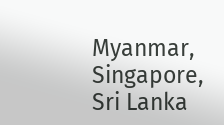Myanmar, Singapore, Sri Lanka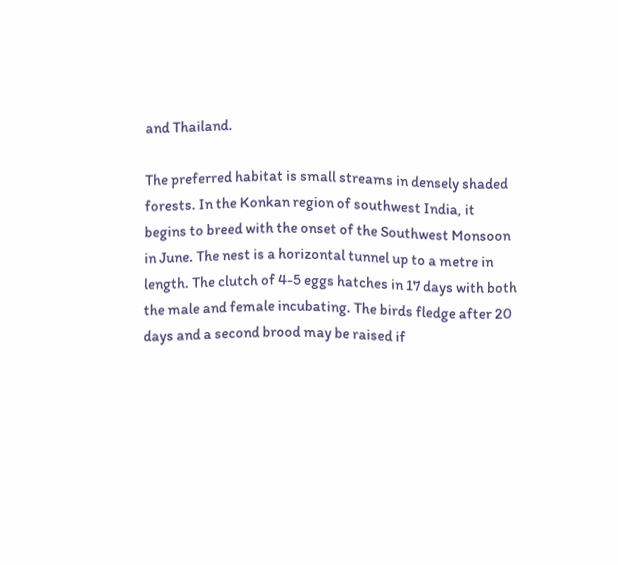and Thailand.

The preferred habitat is small streams in densely shaded forests. In the Konkan region of southwest India, it begins to breed with the onset of the Southwest Monsoon in June. The nest is a horizontal tunnel up to a metre in length. The clutch of 4-5 eggs hatches in 17 days with both the male and female incubating. The birds fledge after 20 days and a second brood may be raised if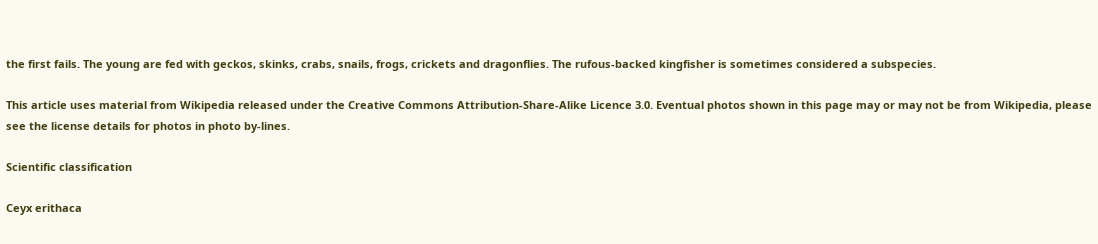the first fails. The young are fed with geckos, skinks, crabs, snails, frogs, crickets and dragonflies. The rufous-backed kingfisher is sometimes considered a subspecies.

This article uses material from Wikipedia released under the Creative Commons Attribution-Share-Alike Licence 3.0. Eventual photos shown in this page may or may not be from Wikipedia, please see the license details for photos in photo by-lines.

Scientific classification

Ceyx erithaca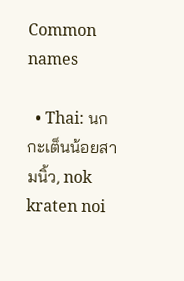Common names

  • Thai: นกกะเต็นน้อยสามนิ้ว, nok kraten noi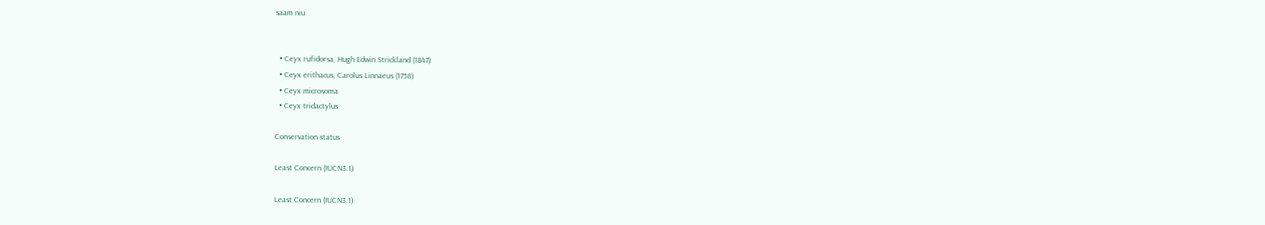saam niu


  • Ceyx rufidorsa, Hugh Edwin Strickland (1847)
  • Ceyx erithacus, Carolus Linnaeus (1758)
  • Ceyx microsoma
  • Ceyx tridactylus

Conservation status

Least Concern (IUCN3.1)

Least Concern (IUCN3.1)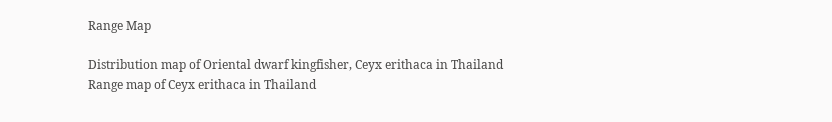Range Map

Distribution map of Oriental dwarf kingfisher, Ceyx erithaca in Thailand
Range map of Ceyx erithaca in Thailand